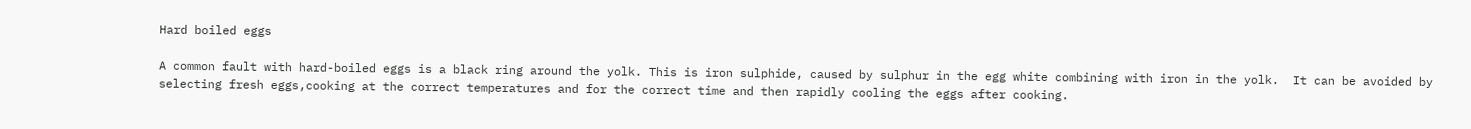Hard boiled eggs

A common fault with hard-boiled eggs is a black ring around the yolk. This is iron sulphide, caused by sulphur in the egg white combining with iron in the yolk.  It can be avoided by selecting fresh eggs,cooking at the correct temperatures and for the correct time and then rapidly cooling the eggs after cooking.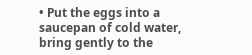• Put the eggs into a saucepan of cold water, bring gently to the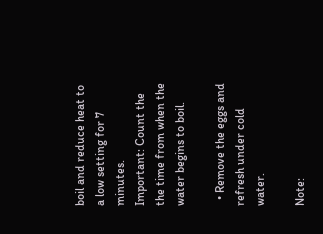boil and reduce heat to a low setting for 7 minutes.
Important: Count the the time from when the water begins to boil.

  • Remove the eggs and refresh under cold water.

Note: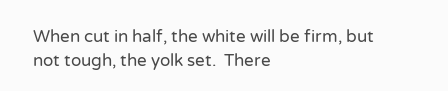When cut in half, the white will be firm, but not tough, the yolk set.  There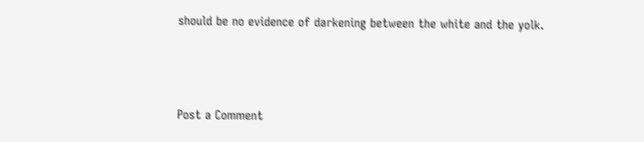should be no evidence of darkening between the white and the yolk.



Post a Comment